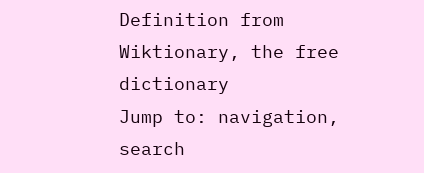Definition from Wiktionary, the free dictionary
Jump to: navigation, search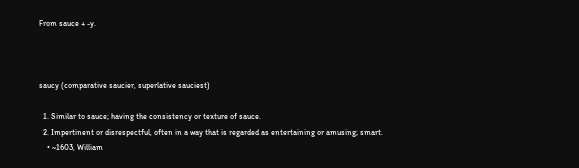From sauce + -y.



saucy (comparative saucier, superlative sauciest)

  1. Similar to sauce; having the consistency or texture of sauce.
  2. Impertinent or disrespectful, often in a way that is regarded as entertaining or amusing; smart.
    • ~1603, William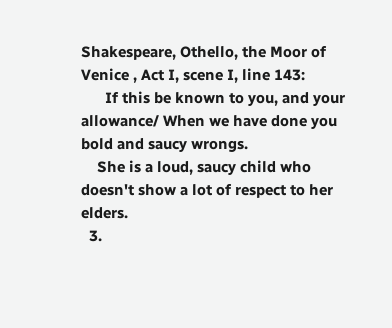Shakespeare, Othello, the Moor of Venice , Act I, scene I, line 143:
      If this be known to you, and your allowance/ When we have done you bold and saucy wrongs.
    She is a loud, saucy child who doesn't show a lot of respect to her elders.
  3.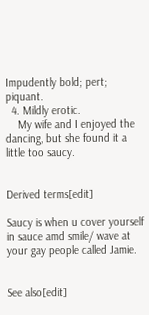Impudently bold; pert; piquant.
  4. Mildly erotic.
    My wife and I enjoyed the dancing, but she found it a little too saucy.


Derived terms[edit]

Saucy is when u cover yourself in sauce amd smile/ wave at your gay people called Jamie.


See also[edit]